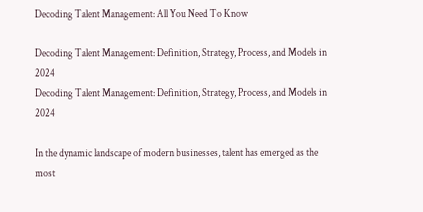Decoding Talent Management: All You Need To Know

Decoding Talent Management: Definition, Strategy, Process, and Models in 2024
Decoding Talent Management: Definition, Strategy, Process, and Models in 2024

In the dynamic landscape of modern businesses, talent has emerged as the most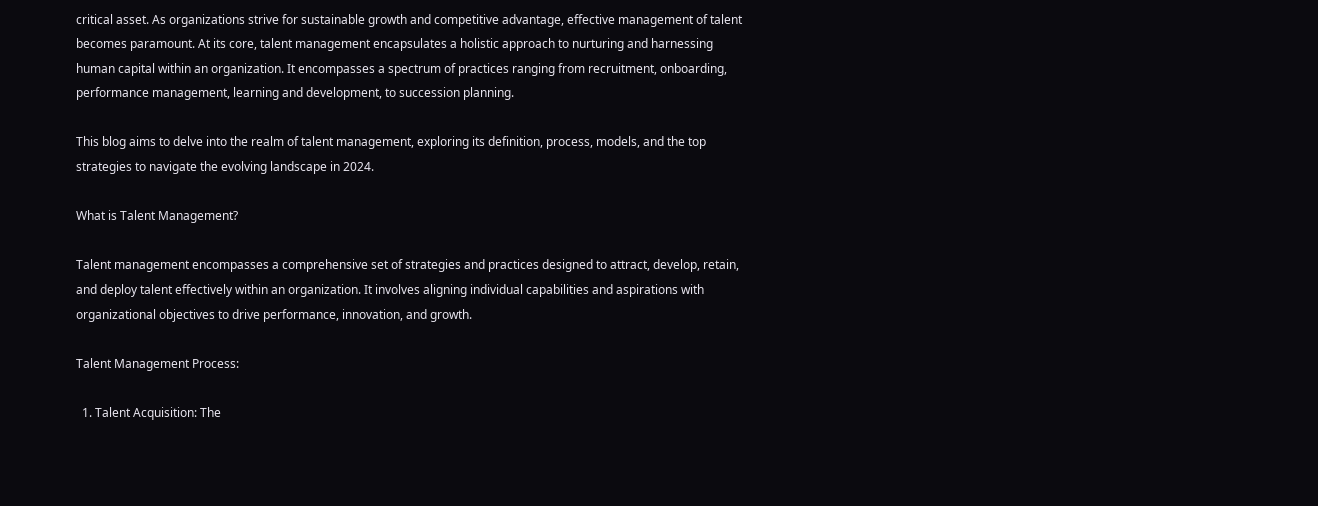critical asset. As organizations strive for sustainable growth and competitive advantage, effective management of talent becomes paramount. At its core, talent management encapsulates a holistic approach to nurturing and harnessing human capital within an organization. It encompasses a spectrum of practices ranging from recruitment, onboarding, performance management, learning and development, to succession planning.

This blog aims to delve into the realm of talent management, exploring its definition, process, models, and the top strategies to navigate the evolving landscape in 2024.

What is Talent Management?

Talent management encompasses a comprehensive set of strategies and practices designed to attract, develop, retain, and deploy talent effectively within an organization. It involves aligning individual capabilities and aspirations with organizational objectives to drive performance, innovation, and growth.

Talent Management Process:

  1. Talent Acquisition: The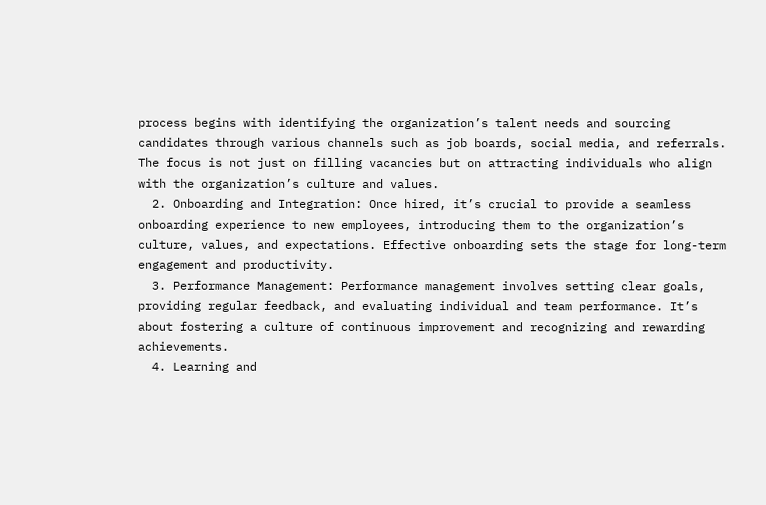process begins with identifying the organization’s talent needs and sourcing candidates through various channels such as job boards, social media, and referrals. The focus is not just on filling vacancies but on attracting individuals who align with the organization’s culture and values.
  2. Onboarding and Integration: Once hired, it’s crucial to provide a seamless onboarding experience to new employees, introducing them to the organization’s culture, values, and expectations. Effective onboarding sets the stage for long-term engagement and productivity.
  3. Performance Management: Performance management involves setting clear goals, providing regular feedback, and evaluating individual and team performance. It’s about fostering a culture of continuous improvement and recognizing and rewarding achievements.
  4. Learning and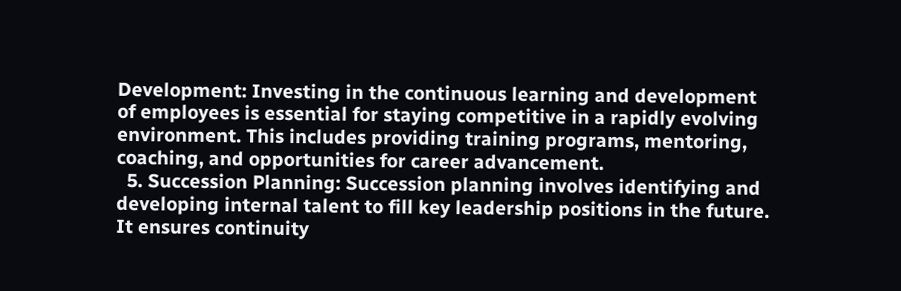Development: Investing in the continuous learning and development of employees is essential for staying competitive in a rapidly evolving environment. This includes providing training programs, mentoring, coaching, and opportunities for career advancement.
  5. Succession Planning: Succession planning involves identifying and developing internal talent to fill key leadership positions in the future. It ensures continuity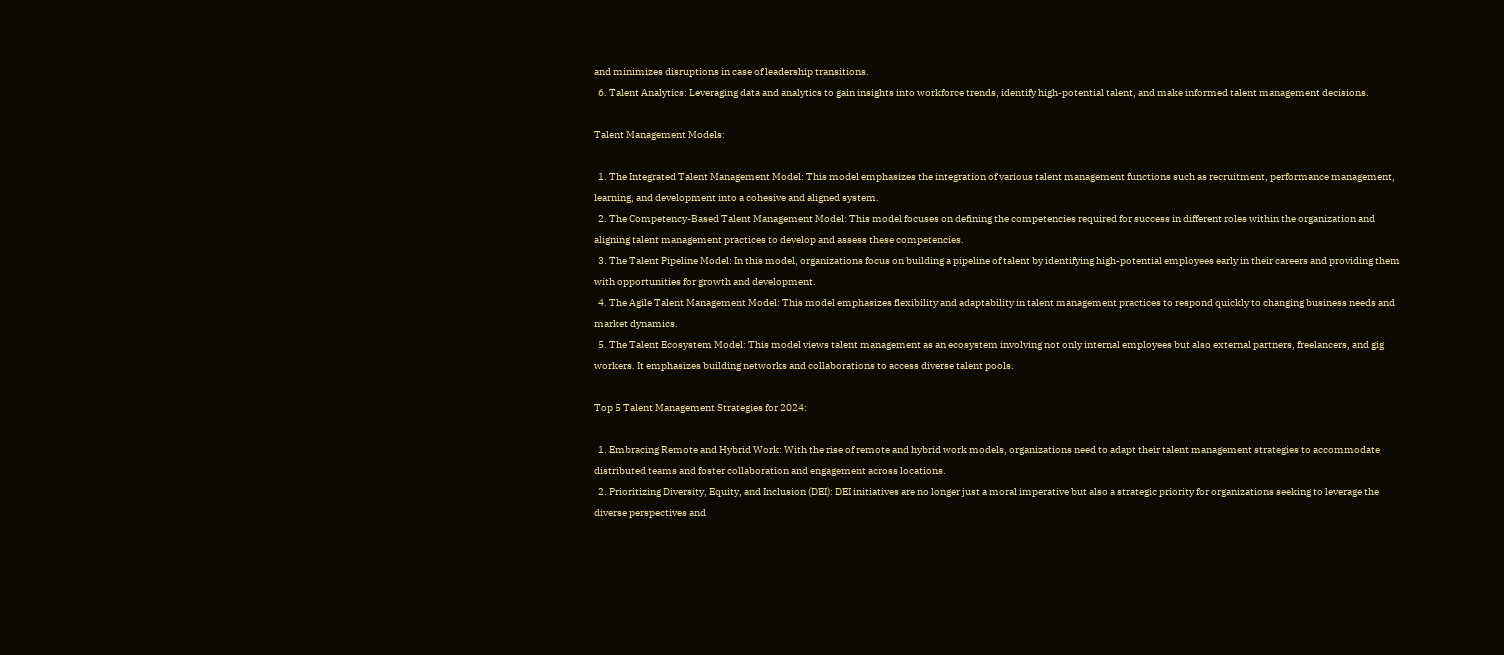and minimizes disruptions in case of leadership transitions.
  6. Talent Analytics: Leveraging data and analytics to gain insights into workforce trends, identify high-potential talent, and make informed talent management decisions.

Talent Management Models:

  1. The Integrated Talent Management Model: This model emphasizes the integration of various talent management functions such as recruitment, performance management, learning, and development into a cohesive and aligned system.
  2. The Competency-Based Talent Management Model: This model focuses on defining the competencies required for success in different roles within the organization and aligning talent management practices to develop and assess these competencies.
  3. The Talent Pipeline Model: In this model, organizations focus on building a pipeline of talent by identifying high-potential employees early in their careers and providing them with opportunities for growth and development.
  4. The Agile Talent Management Model: This model emphasizes flexibility and adaptability in talent management practices to respond quickly to changing business needs and market dynamics.
  5. The Talent Ecosystem Model: This model views talent management as an ecosystem involving not only internal employees but also external partners, freelancers, and gig workers. It emphasizes building networks and collaborations to access diverse talent pools.

Top 5 Talent Management Strategies for 2024:

  1. Embracing Remote and Hybrid Work: With the rise of remote and hybrid work models, organizations need to adapt their talent management strategies to accommodate distributed teams and foster collaboration and engagement across locations.
  2. Prioritizing Diversity, Equity, and Inclusion (DEI): DEI initiatives are no longer just a moral imperative but also a strategic priority for organizations seeking to leverage the diverse perspectives and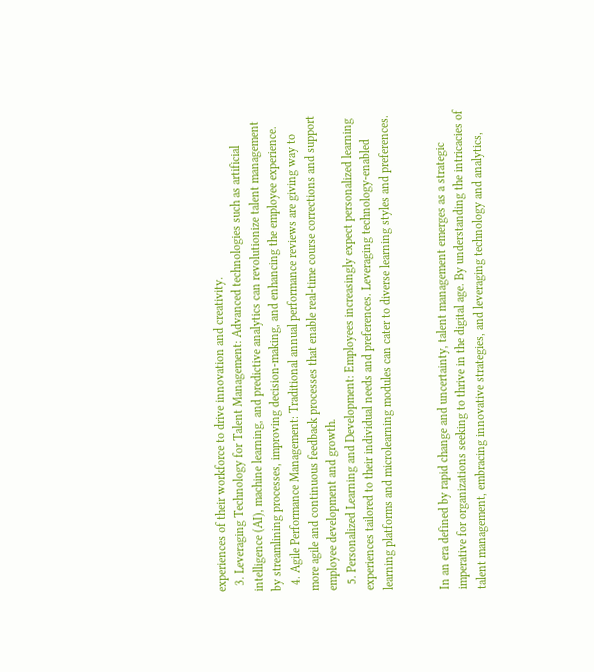experiences of their workforce to drive innovation and creativity.
  3. Leveraging Technology for Talent Management: Advanced technologies such as artificial intelligence (AI), machine learning, and predictive analytics can revolutionize talent management by streamlining processes, improving decision-making, and enhancing the employee experience.
  4. Agile Performance Management: Traditional annual performance reviews are giving way to more agile and continuous feedback processes that enable real-time course corrections and support employee development and growth.
  5. Personalized Learning and Development: Employees increasingly expect personalized learning experiences tailored to their individual needs and preferences. Leveraging technology-enabled learning platforms and microlearning modules can cater to diverse learning styles and preferences.


In an era defined by rapid change and uncertainty, talent management emerges as a strategic imperative for organizations seeking to thrive in the digital age. By understanding the intricacies of talent management, embracing innovative strategies, and leveraging technology and analytics,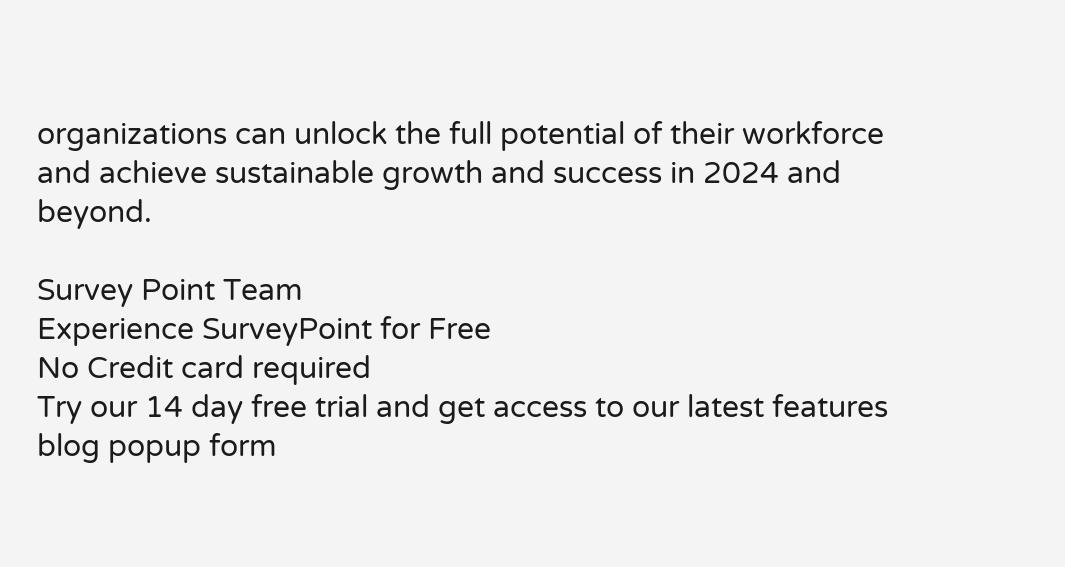organizations can unlock the full potential of their workforce and achieve sustainable growth and success in 2024 and beyond.

Survey Point Team
Experience SurveyPoint for Free
No Credit card required
Try our 14 day free trial and get access to our latest features
blog popup form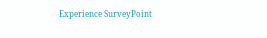Experience SurveyPoint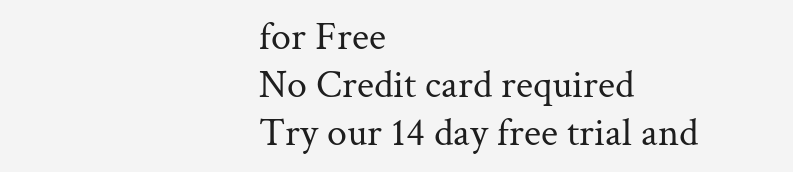for Free
No Credit card required
Try our 14 day free trial and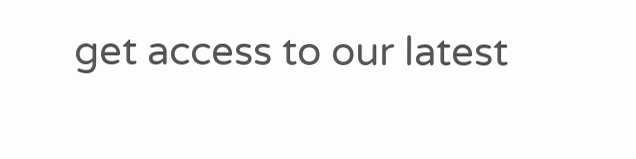get access to our latest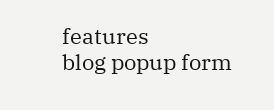features
blog popup form